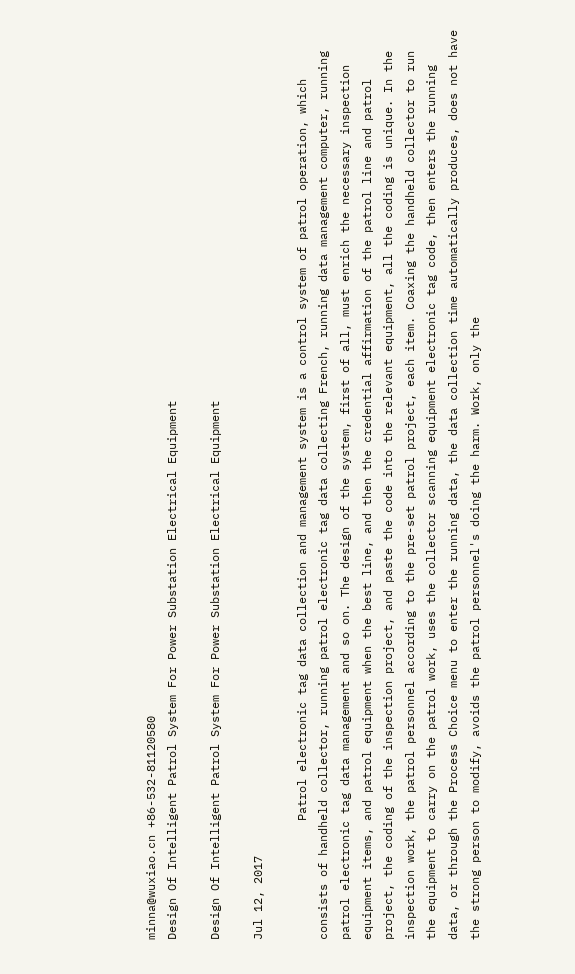minna@wuxiao.cn +86-532-81120580
Design Of Intelligent Patrol System For Power Substation Electrical Equipment

Design Of Intelligent Patrol System For Power Substation Electrical Equipment

Jul 12, 2017

                 Patrol electronic tag data collection and management system is a control system of patrol operation, which consists of handheld collector, running patrol electronic tag data collecting French, running data management computer, running patrol electronic tag data management and so on. The design of the system, first of all, must enrich the necessary inspection equipment items, and patrol equipment when the best line, and then the credential affirmation of the patrol line and patrol project, the coding of the inspection project, and paste the code into the relevant equipment, all the coding is unique. In the inspection work, the patrol personnel according to the pre-set patrol project, each item. Coaxing the handheld collector to run the equipment to carry on the patrol work, uses the collector scanning equipment electronic tag code, then enters the running data, or through the Process Choice menu to enter the running data, the data collection time automatically produces, does not have the strong person to modify, avoids the patrol personnel's doing the harm. Work, only the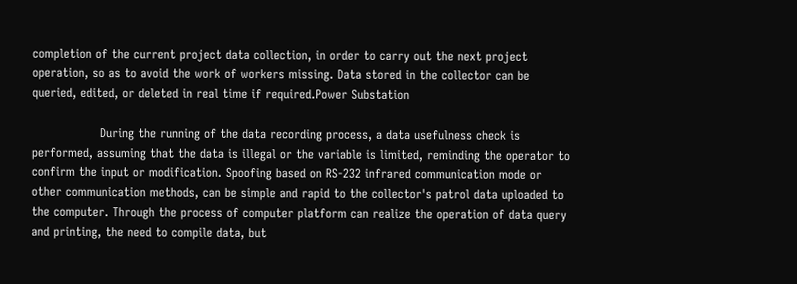completion of the current project data collection, in order to carry out the next project operation, so as to avoid the work of workers missing. Data stored in the collector can be queried, edited, or deleted in real time if required.Power Substation

                 During the running of the data recording process, a data usefulness check is performed, assuming that the data is illegal or the variable is limited, reminding the operator to confirm the input or modification. Spoofing based on RS-232 infrared communication mode or other communication methods, can be simple and rapid to the collector's patrol data uploaded to the computer. Through the process of computer platform can realize the operation of data query and printing, the need to compile data, but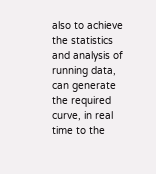also to achieve the statistics and analysis of running data, can generate the required curve, in real time to the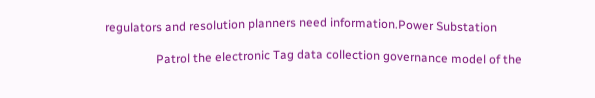regulators and resolution planners need information.Power Substation

                 Patrol the electronic Tag data collection governance model of the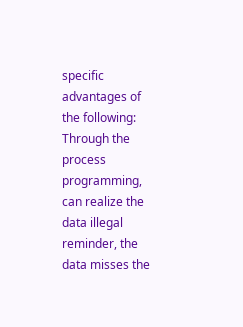specific advantages of the following: Through the process programming, can realize the data illegal reminder, the data misses the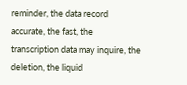reminder, the data record accurate, the fast, the transcription data may inquire, the deletion, the liquid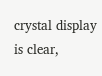crystal display is clear,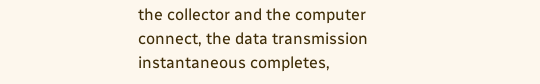the collector and the computer connect, the data transmission instantaneous completes,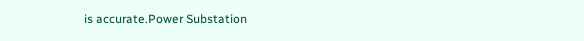is accurate.Power Substation